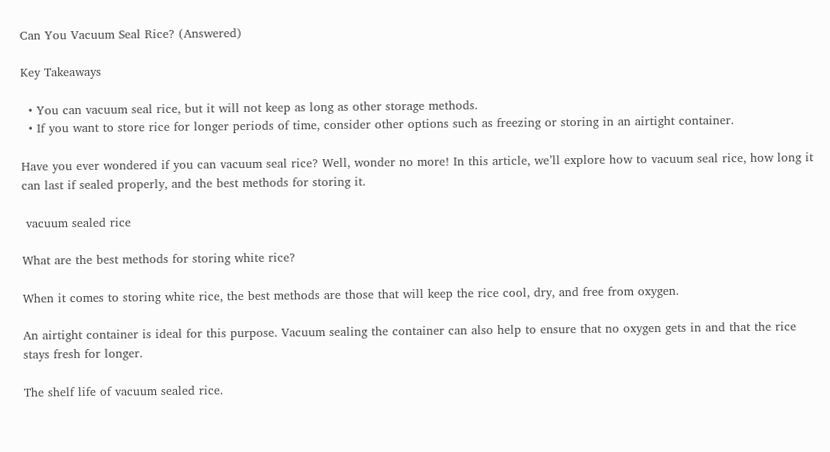Can You Vacuum Seal Rice? (Answered)

Key Takeaways

  • You can vacuum seal rice, but it will not keep as long as other storage methods.
  • If you want to store rice for longer periods of time, consider other options such as freezing or storing in an airtight container.

Have you ever wondered if you can vacuum seal rice? Well, wonder no more! In this article, we’ll explore how to vacuum seal rice, how long it can last if sealed properly, and the best methods for storing it.

 vacuum sealed rice

What are the best methods for storing white rice?

When it comes to storing white rice, the best methods are those that will keep the rice cool, dry, and free from oxygen.

An airtight container is ideal for this purpose. Vacuum sealing the container can also help to ensure that no oxygen gets in and that the rice stays fresh for longer.

The shelf life of vacuum sealed rice.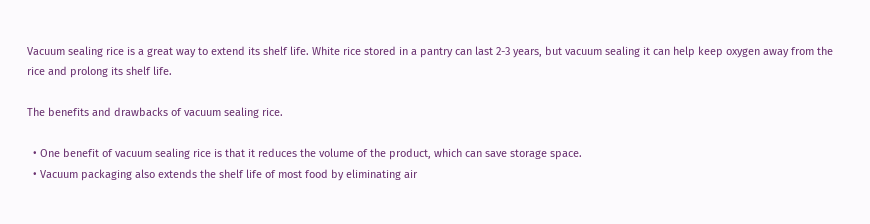Vacuum sealing rice is a great way to extend its shelf life. White rice stored in a pantry can last 2-3 years, but vacuum sealing it can help keep oxygen away from the rice and prolong its shelf life.

The benefits and drawbacks of vacuum sealing rice.

  • One benefit of vacuum sealing rice is that it reduces the volume of the product, which can save storage space.
  • Vacuum packaging also extends the shelf life of most food by eliminating air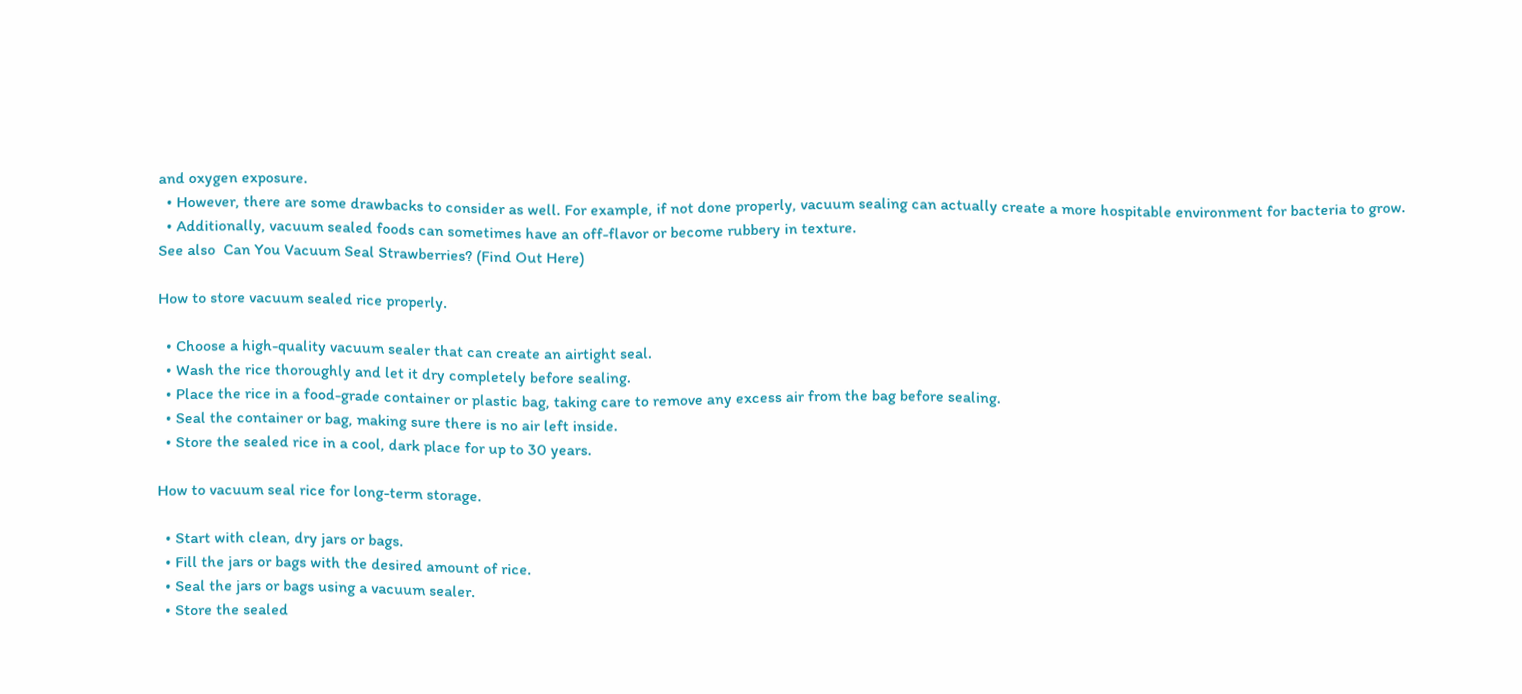and oxygen exposure.
  • However, there are some drawbacks to consider as well. For example, if not done properly, vacuum sealing can actually create a more hospitable environment for bacteria to grow.
  • Additionally, vacuum sealed foods can sometimes have an off-flavor or become rubbery in texture.
See also  Can You Vacuum Seal Strawberries? (Find Out Here)

How to store vacuum sealed rice properly.

  • Choose a high-quality vacuum sealer that can create an airtight seal.
  • Wash the rice thoroughly and let it dry completely before sealing.
  • Place the rice in a food-grade container or plastic bag, taking care to remove any excess air from the bag before sealing.
  • Seal the container or bag, making sure there is no air left inside.
  • Store the sealed rice in a cool, dark place for up to 30 years.

How to vacuum seal rice for long-term storage.

  • Start with clean, dry jars or bags.
  • Fill the jars or bags with the desired amount of rice.
  • Seal the jars or bags using a vacuum sealer.
  • Store the sealed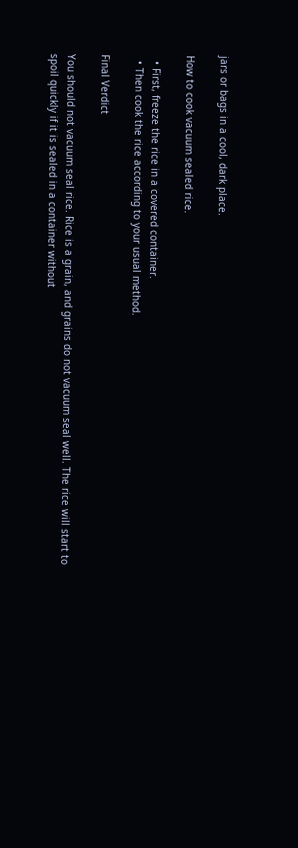jars or bags in a cool, dark place.

How to cook vacuum sealed rice.

  • First, freeze the rice in a covered container.
  • Then cook the rice according to your usual method.

Final Verdict

You should not vacuum seal rice. Rice is a grain, and grains do not vacuum seal well. The rice will start to spoil quickly if it is sealed in a container without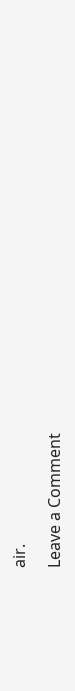air.

Leave a Comment